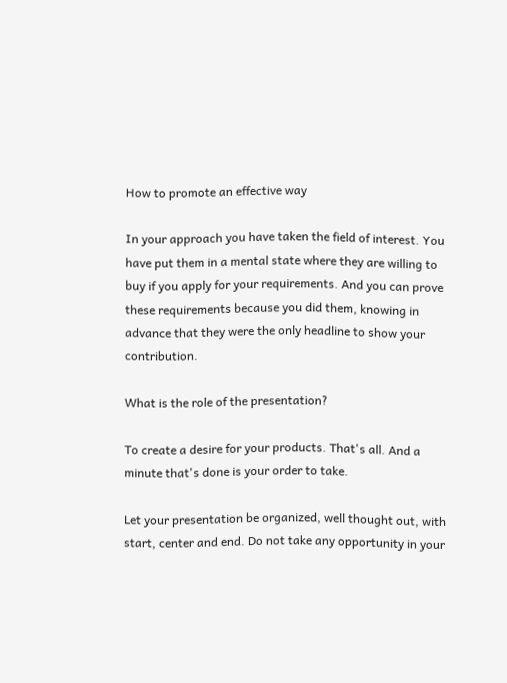How to promote an effective way

In your approach you have taken the field of interest. You have put them in a mental state where they are willing to buy if you apply for your requirements. And you can prove these requirements because you did them, knowing in advance that they were the only headline to show your contribution.

What is the role of the presentation?

To create a desire for your products. That's all. And a minute that's done is your order to take.

Let your presentation be organized, well thought out, with start, center and end. Do not take any opportunity in your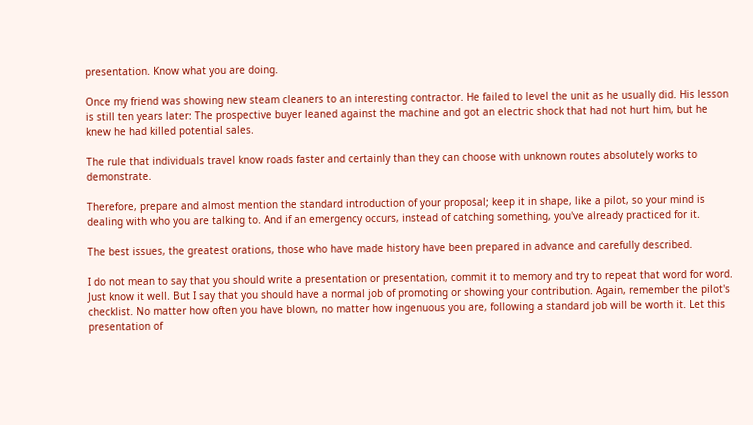presentation. Know what you are doing.

Once my friend was showing new steam cleaners to an interesting contractor. He failed to level the unit as he usually did. His lesson is still ten years later: The prospective buyer leaned against the machine and got an electric shock that had not hurt him, but he knew he had killed potential sales.

The rule that individuals travel know roads faster and certainly than they can choose with unknown routes absolutely works to demonstrate.

Therefore, prepare and almost mention the standard introduction of your proposal; keep it in shape, like a pilot, so your mind is dealing with who you are talking to. And if an emergency occurs, instead of catching something, you've already practiced for it.

The best issues, the greatest orations, those who have made history have been prepared in advance and carefully described.

I do not mean to say that you should write a presentation or presentation, commit it to memory and try to repeat that word for word. Just know it well. But I say that you should have a normal job of promoting or showing your contribution. Again, remember the pilot's checklist. No matter how often you have blown, no matter how ingenuous you are, following a standard job will be worth it. Let this presentation of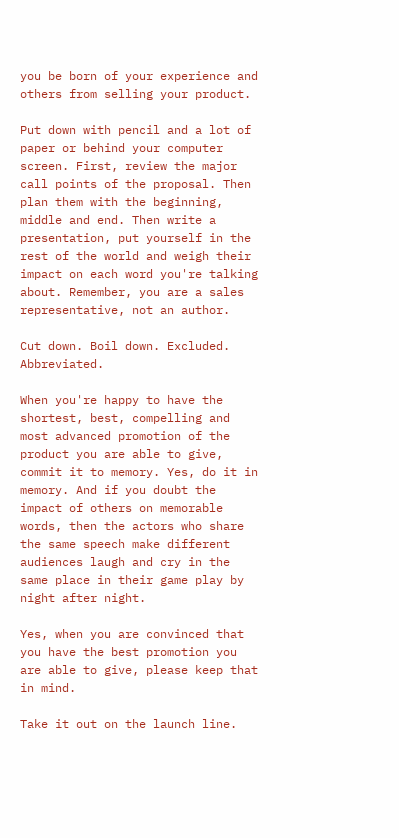you be born of your experience and others from selling your product.

Put down with pencil and a lot of paper or behind your computer screen. First, review the major call points of the proposal. Then plan them with the beginning, middle and end. Then write a presentation, put yourself in the rest of the world and weigh their impact on each word you're talking about. Remember, you are a sales representative, not an author.

Cut down. Boil down. Excluded. Abbreviated.

When you're happy to have the shortest, best, compelling and most advanced promotion of the product you are able to give, commit it to memory. Yes, do it in memory. And if you doubt the impact of others on memorable words, then the actors who share the same speech make different audiences laugh and cry in the same place in their game play by night after night.

Yes, when you are convinced that you have the best promotion you are able to give, please keep that in mind.

Take it out on the launch line.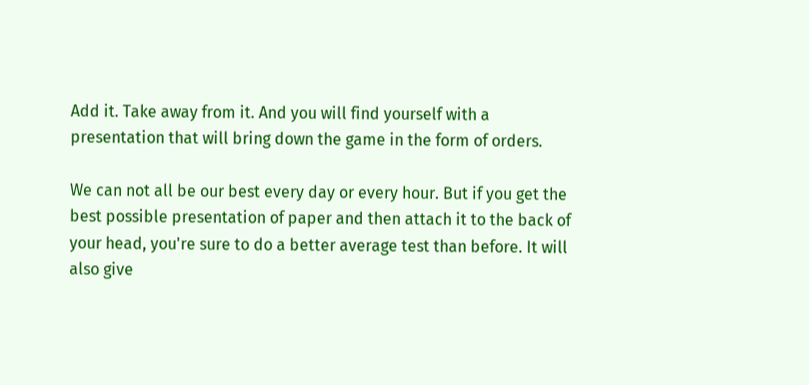Add it. Take away from it. And you will find yourself with a presentation that will bring down the game in the form of orders.

We can not all be our best every day or every hour. But if you get the best possible presentation of paper and then attach it to the back of your head, you're sure to do a better average test than before. It will also give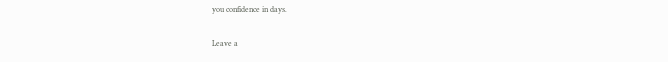you confidence in days.


Leave a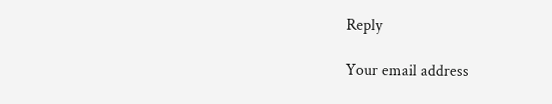Reply

Your email address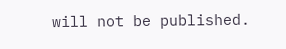will not be published.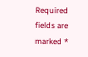Required fields are marked *